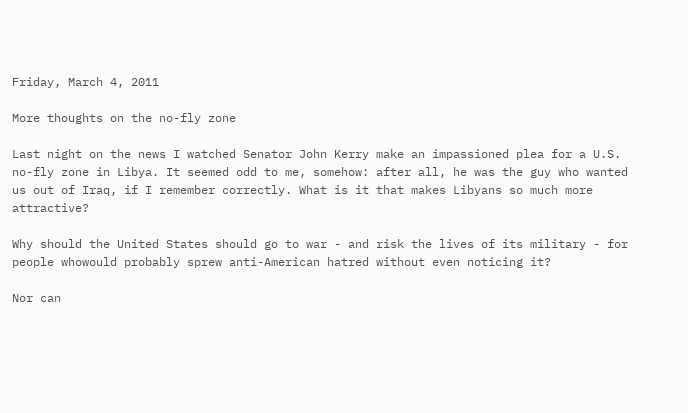Friday, March 4, 2011

More thoughts on the no-fly zone

Last night on the news I watched Senator John Kerry make an impassioned plea for a U.S. no-fly zone in Libya. It seemed odd to me, somehow: after all, he was the guy who wanted us out of Iraq, if I remember correctly. What is it that makes Libyans so much more attractive?

Why should the United States should go to war - and risk the lives of its military - for people whowould probably sprew anti-American hatred without even noticing it?

Nor can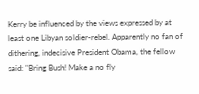Kerry be influenced by the views expressed by at least one Libyan soldier-rebel. Apparently no fan of dithering, indecisive President Obama, the fellow said: "Bring Bush! Make a no fly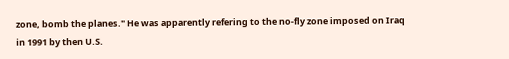zone, bomb the planes." He was apparently refering to the no-fly zone imposed on Iraq in 1991 by then U.S.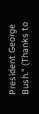President George Bush." (Thanks to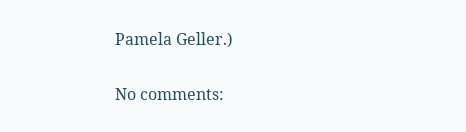Pamela Geller.)

No comments: